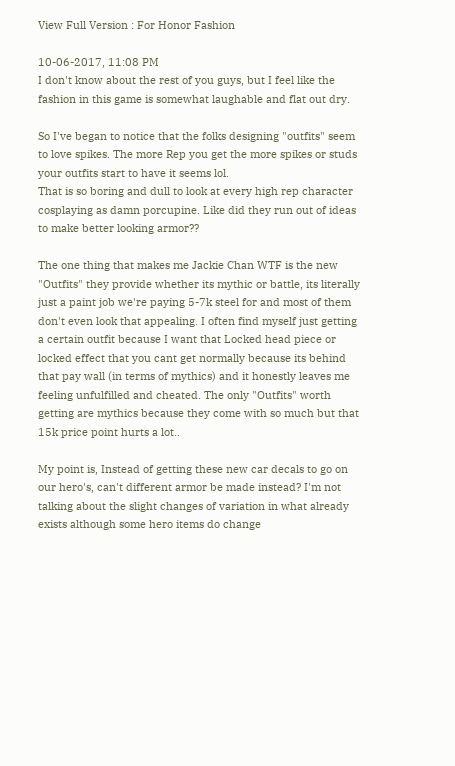View Full Version : For Honor Fashion

10-06-2017, 11:08 PM
I don't know about the rest of you guys, but I feel like the fashion in this game is somewhat laughable and flat out dry.

So I've began to notice that the folks designing "outfits" seem to love spikes. The more Rep you get the more spikes or studs your outfits start to have it seems lol.
That is so boring and dull to look at every high rep character cosplaying as damn porcupine. Like did they run out of ideas to make better looking armor??

The one thing that makes me Jackie Chan WTF is the new "Outfits" they provide whether its mythic or battle, its literally just a paint job we're paying 5-7k steel for and most of them don't even look that appealing. I often find myself just getting a certain outfit because I want that Locked head piece or locked effect that you cant get normally because its behind that pay wall (in terms of mythics) and it honestly leaves me feeling unfulfilled and cheated. The only "Outfits" worth getting are mythics because they come with so much but that 15k price point hurts a lot..

My point is, Instead of getting these new car decals to go on our hero's, can't different armor be made instead? I'm not talking about the slight changes of variation in what already exists although some hero items do change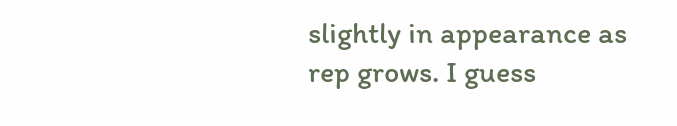slightly in appearance as rep grows. I guess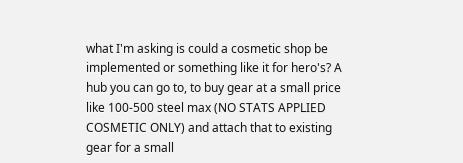what I'm asking is could a cosmetic shop be implemented or something like it for hero's? A hub you can go to, to buy gear at a small price like 100-500 steel max (NO STATS APPLIED COSMETIC ONLY) and attach that to existing gear for a small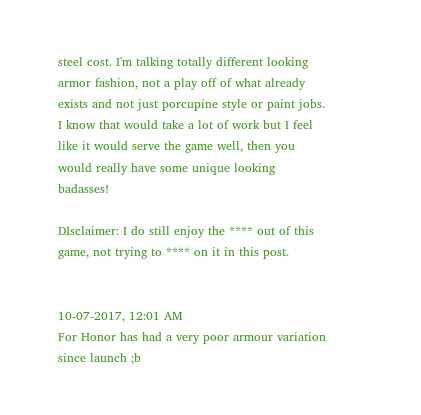steel cost. I'm talking totally different looking armor fashion, not a play off of what already exists and not just porcupine style or paint jobs. I know that would take a lot of work but I feel like it would serve the game well, then you would really have some unique looking badasses!

DIsclaimer: I do still enjoy the **** out of this game, not trying to **** on it in this post.


10-07-2017, 12:01 AM
For Honor has had a very poor armour variation since launch ;b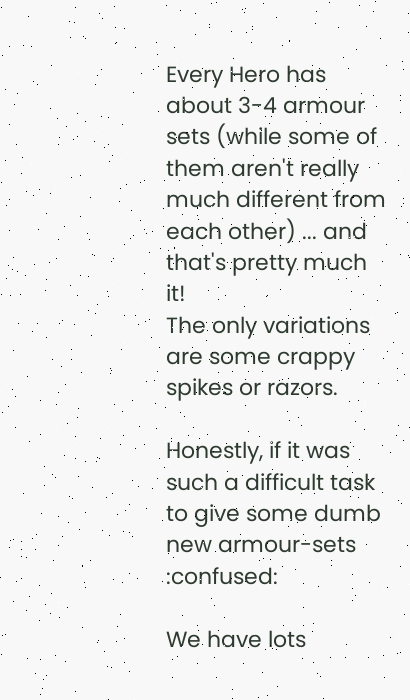Every Hero has about 3-4 armour sets (while some of them aren't really much different from each other) ... and that's pretty much it!
The only variations are some crappy spikes or razors.

Honestly, if it was such a difficult task to give some dumb new armour-sets :confused:

We have lots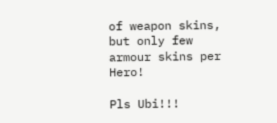of weapon skins, but only few armour skins per Hero!

Pls Ubi!!!